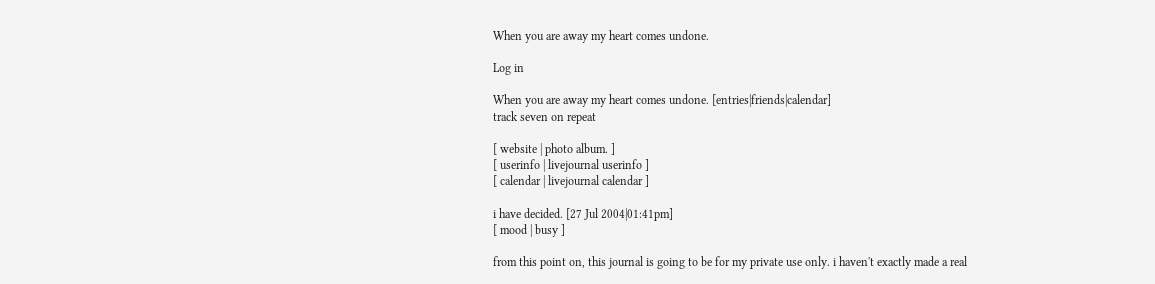When you are away my heart comes undone.

Log in

When you are away my heart comes undone. [entries|friends|calendar]
track seven on repeat

[ website | photo album. ]
[ userinfo | livejournal userinfo ]
[ calendar | livejournal calendar ]

i have decided. [27 Jul 2004|01:41pm]
[ mood | busy ]

from this point on, this journal is going to be for my private use only. i haven't exactly made a real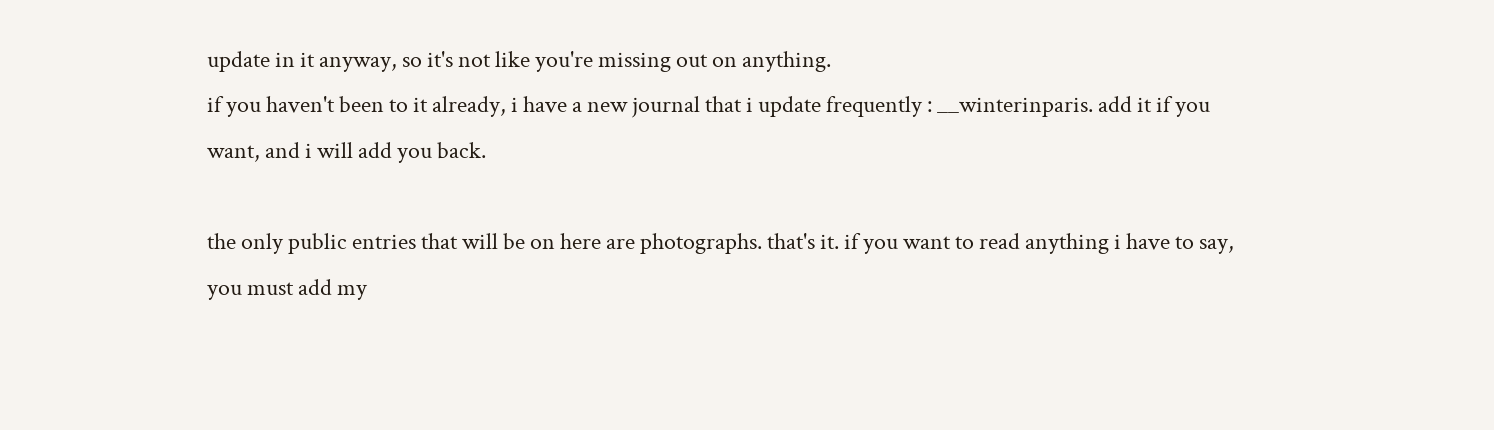update in it anyway, so it's not like you're missing out on anything.
if you haven't been to it already, i have a new journal that i update frequently : __winterinparis. add it if you want, and i will add you back.

the only public entries that will be on here are photographs. that's it. if you want to read anything i have to say, you must add my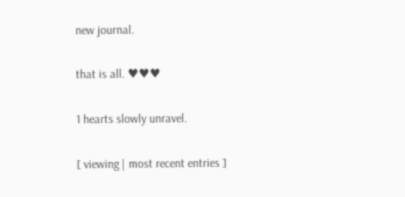new journal.

that is all. ♥♥♥

1 hearts slowly unravel.

[ viewing | most recent entries ]